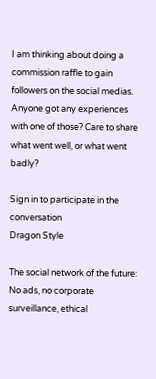I am thinking about doing a commission raffle to gain followers on the social medias. Anyone got any experiences with one of those? Care to share what went well, or what went badly?

Sign in to participate in the conversation
Dragon Style

The social network of the future: No ads, no corporate surveillance, ethical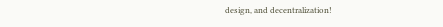design, and decentralization!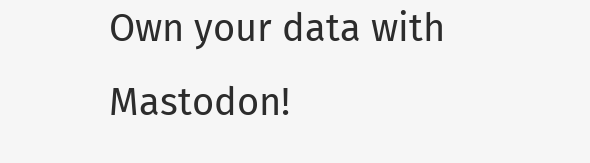Own your data with Mastodon!